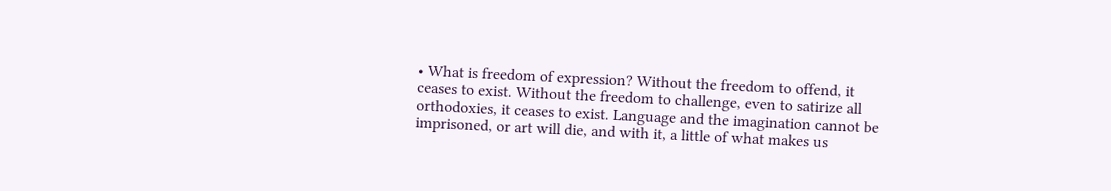• What is freedom of expression? Without the freedom to offend, it ceases to exist. Without the freedom to challenge, even to satirize all orthodoxies, it ceases to exist. Language and the imagination cannot be imprisoned, or art will die, and with it, a little of what makes us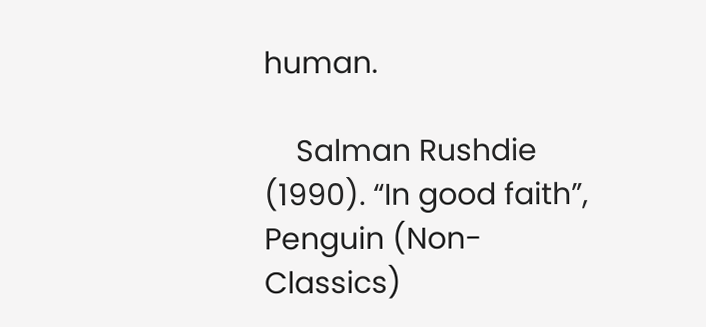human.

    Salman Rushdie (1990). “In good faith”, Penguin (Non-Classics)